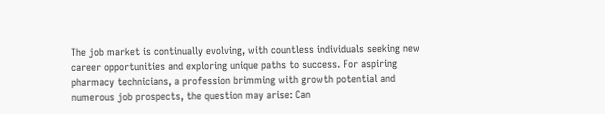The job market is continually evolving, with countless individuals seeking new career opportunities and exploring unique paths to success. For aspiring pharmacy technicians, a profession brimming with growth potential and numerous job prospects, the question may arise: Can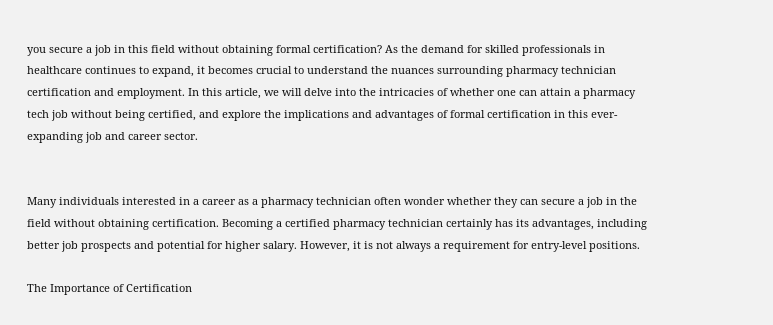you secure a job in this field without obtaining formal certification? As the demand for skilled professionals in healthcare continues to expand, it becomes crucial to understand the nuances surrounding pharmacy technician certification and employment. In this article, we will delve into the intricacies of whether one can attain a pharmacy tech job without being certified, and explore the implications and advantages of formal certification in this ever-expanding job and career sector.


Many individuals interested in a career as a pharmacy technician often wonder whether they can secure a job in the field without obtaining certification. Becoming a certified pharmacy technician certainly has its advantages, including better job prospects and potential for higher salary. However, it is not always a requirement for entry-level positions.

The Importance of Certification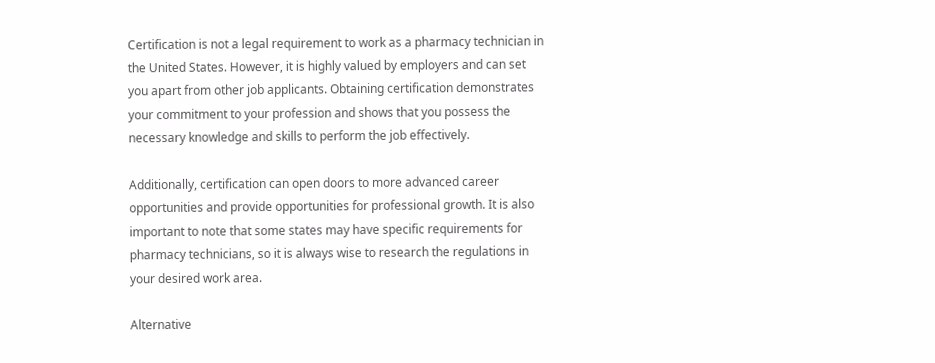Certification is not a legal requirement to work as a pharmacy technician in the United States. However, it is highly valued by employers and can set you apart from other job applicants. Obtaining certification demonstrates your commitment to your profession and shows that you possess the necessary knowledge and skills to perform the job effectively.

Additionally, certification can open doors to more advanced career opportunities and provide opportunities for professional growth. It is also important to note that some states may have specific requirements for pharmacy technicians, so it is always wise to research the regulations in your desired work area.

Alternative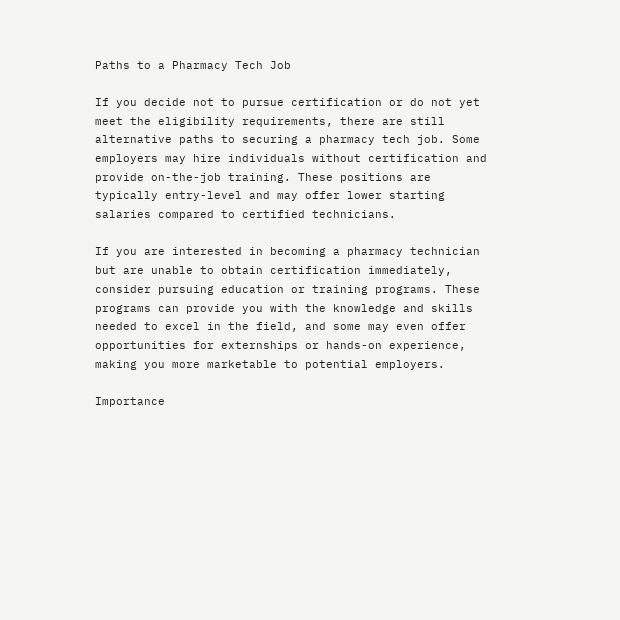Paths to a Pharmacy Tech Job

If you decide not to pursue certification or do not yet meet the eligibility requirements, there are still alternative paths to securing a pharmacy tech job. Some employers may hire individuals without certification and provide on-the-job training. These positions are typically entry-level and may offer lower starting salaries compared to certified technicians.

If you are interested in becoming a pharmacy technician but are unable to obtain certification immediately, consider pursuing education or training programs. These programs can provide you with the knowledge and skills needed to excel in the field, and some may even offer opportunities for externships or hands-on experience, making you more marketable to potential employers.

Importance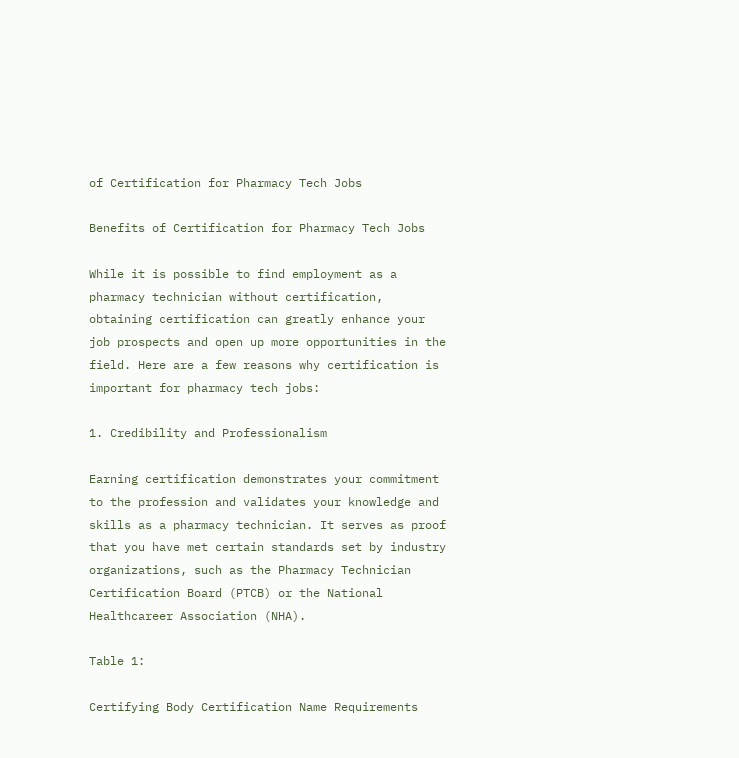of Certification for Pharmacy Tech Jobs

Benefits of Certification for Pharmacy Tech Jobs

While it is possible to find employment as a pharmacy technician without certification, obtaining certification can greatly enhance your job prospects and open up more opportunities in the field. Here are a few reasons why certification is important for pharmacy tech jobs:

1. Credibility and Professionalism

Earning certification demonstrates your commitment to the profession and validates your knowledge and skills as a pharmacy technician. It serves as proof that you have met certain standards set by industry organizations, such as the Pharmacy Technician Certification Board (PTCB) or the National Healthcareer Association (NHA).

Table 1:

Certifying Body Certification Name Requirements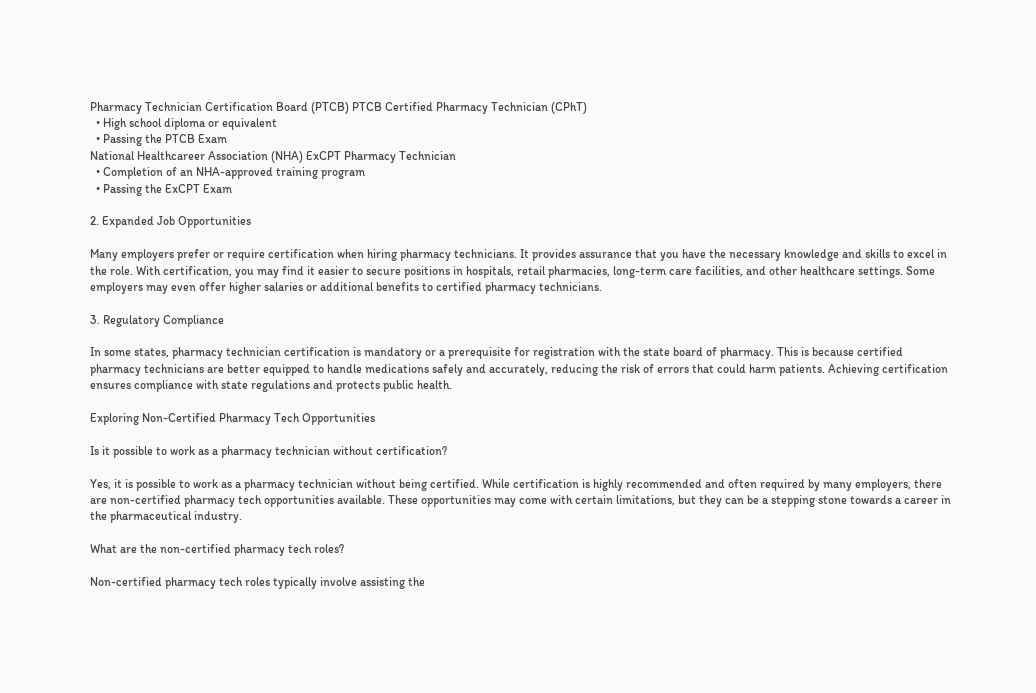Pharmacy Technician Certification Board (PTCB) PTCB Certified Pharmacy Technician (CPhT)
  • High school diploma or equivalent
  • Passing the PTCB Exam
National Healthcareer Association (NHA) ExCPT Pharmacy Technician
  • Completion of an NHA-approved training program
  • Passing the ExCPT Exam

2. Expanded Job Opportunities

Many employers prefer or require certification when hiring pharmacy technicians. It provides assurance that you have the necessary knowledge and skills to excel in the role. With certification, you may find it easier to secure positions in hospitals, retail pharmacies, long-term care facilities, and other healthcare settings. Some employers may even offer higher salaries or additional benefits to certified pharmacy technicians.

3. Regulatory Compliance

In some states, pharmacy technician certification is mandatory or a prerequisite for registration with the state board of pharmacy. This is because certified pharmacy technicians are better equipped to handle medications safely and accurately, reducing the risk of errors that could harm patients. Achieving certification ensures compliance with state regulations and protects public health.

Exploring Non-Certified Pharmacy Tech Opportunities

Is it possible to work as a pharmacy technician without certification?

Yes, it is possible to work as a pharmacy technician without being certified. While certification is highly recommended and often required by many employers, there are non-certified pharmacy tech opportunities available. These opportunities may come with certain limitations, but they can be a stepping stone towards a career in the pharmaceutical industry.

What are the non-certified pharmacy tech roles?

Non-certified pharmacy tech roles typically involve assisting the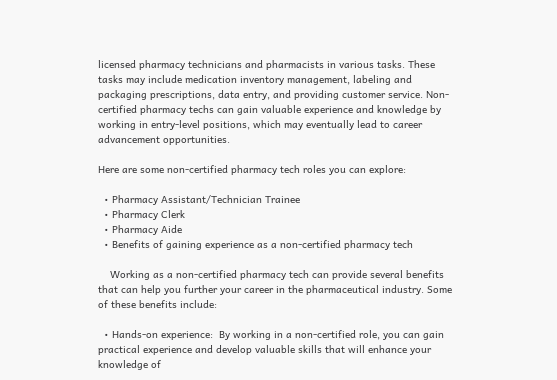licensed pharmacy technicians and pharmacists in various tasks. These tasks may include medication inventory management, labeling and packaging prescriptions, data entry, and providing customer service. Non-certified pharmacy techs can gain valuable experience and knowledge by working in entry-level positions, which may eventually lead to career advancement opportunities.

Here are some non-certified pharmacy tech roles you can explore:

  • Pharmacy Assistant/Technician Trainee
  • Pharmacy Clerk
  • Pharmacy Aide
  • Benefits of gaining experience as a non-certified pharmacy tech

    Working as a non-certified pharmacy tech can provide several benefits that can help you further your career in the pharmaceutical industry. Some of these benefits include:

  • Hands-on experience:  By working in a non-certified role, you can gain practical experience and develop valuable skills that will enhance your knowledge of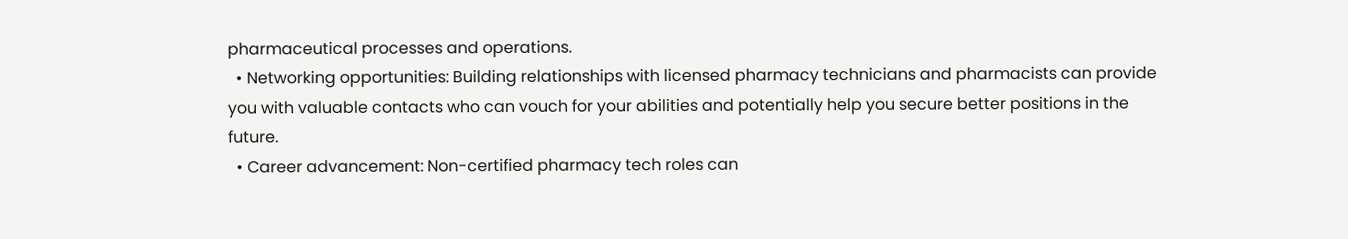pharmaceutical processes and operations.
  • Networking opportunities: Building relationships with licensed pharmacy technicians and pharmacists can provide you with valuable contacts who can vouch for your abilities and potentially help you secure better positions in the future.
  • Career advancement: Non-certified pharmacy tech roles can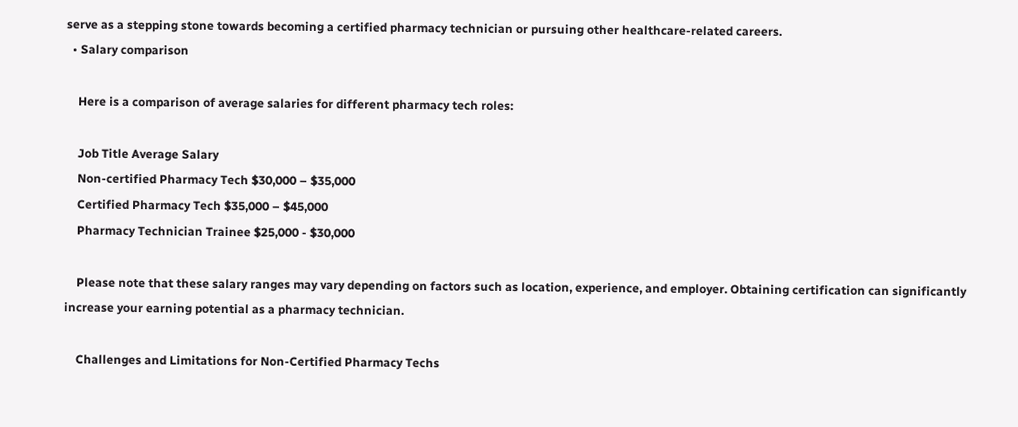serve as a stepping stone towards becoming a certified pharmacy technician or pursuing other healthcare-related careers.
  • Salary comparison

    Here is a comparison of average salaries for different pharmacy tech roles:

    Job Title Average Salary
    Non-certified Pharmacy Tech $30,000 – $35,000
    Certified Pharmacy Tech $35,000 – $45,000
    Pharmacy Technician Trainee $25,000 - $30,000

    Please note that these salary ranges may vary depending on factors such as location, experience, and employer. Obtaining certification can significantly increase your earning potential as a pharmacy technician.

    Challenges and Limitations for Non-Certified Pharmacy Techs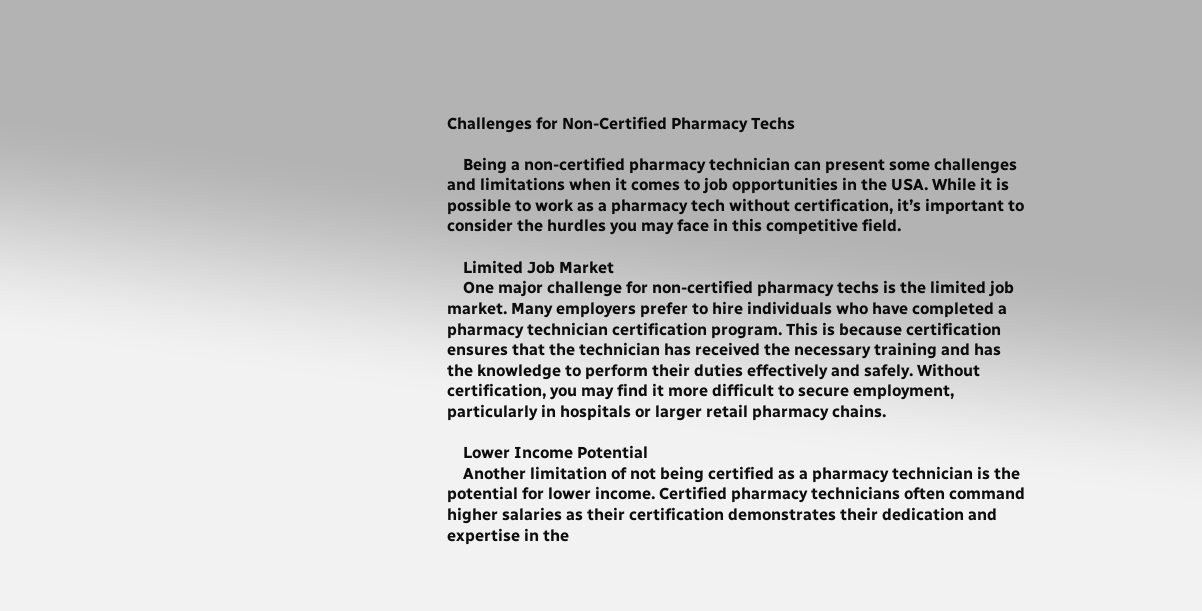Challenges for Non-Certified Pharmacy Techs

    Being a non-certified pharmacy technician can present some challenges and limitations when it comes to job opportunities in the USA. While it is possible to work as a pharmacy tech without certification, it’s important to consider the hurdles you may face in this competitive field.

    Limited Job Market
    One major challenge for non-certified pharmacy techs is the limited job market. Many employers prefer to hire individuals who have completed a pharmacy technician certification program. This is because certification ensures that the technician has received the necessary training and has the knowledge to perform their duties effectively and safely. Without certification, you may find it more difficult to secure employment, particularly in hospitals or larger retail pharmacy chains.

    Lower Income Potential
    Another limitation of not being certified as a pharmacy technician is the potential for lower income. Certified pharmacy technicians often command higher salaries as their certification demonstrates their dedication and expertise in the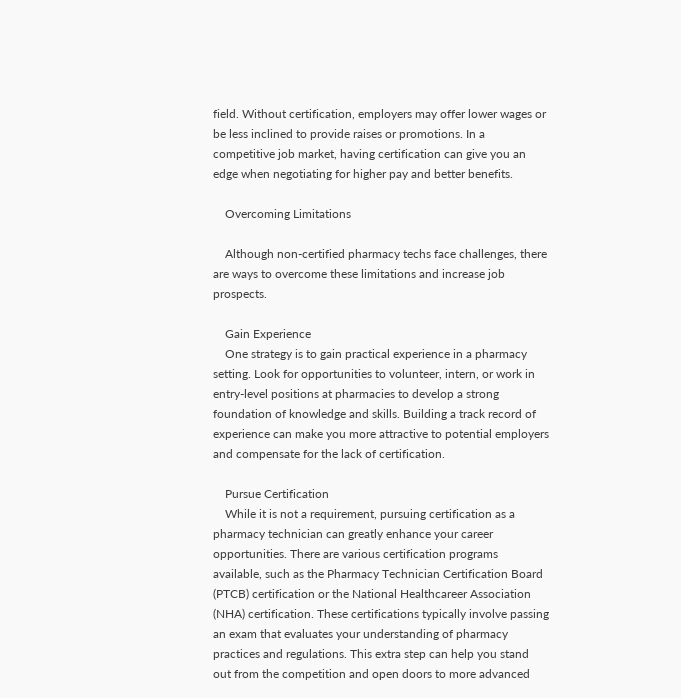field. Without certification, employers may offer lower wages or be less inclined to provide raises or promotions. In a competitive job market, having certification can give you an edge when negotiating for higher pay and better benefits.

    Overcoming Limitations

    Although non-certified pharmacy techs face challenges, there are ways to overcome these limitations and increase job prospects.

    Gain Experience
    One strategy is to gain practical experience in a pharmacy setting. Look for opportunities to volunteer, intern, or work in entry-level positions at pharmacies to develop a strong foundation of knowledge and skills. Building a track record of experience can make you more attractive to potential employers and compensate for the lack of certification.

    Pursue Certification
    While it is not a requirement, pursuing certification as a pharmacy technician can greatly enhance your career opportunities. There are various certification programs available, such as the Pharmacy Technician Certification Board (PTCB) certification or the National Healthcareer Association (NHA) certification. These certifications typically involve passing an exam that evaluates your understanding of pharmacy practices and regulations. This extra step can help you stand out from the competition and open doors to more advanced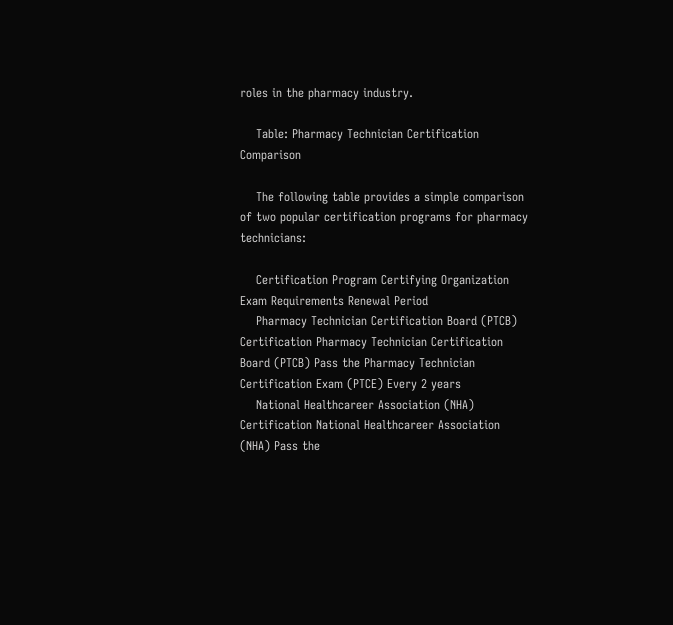roles in the pharmacy industry.

    Table: Pharmacy Technician Certification Comparison

    The following table provides a simple comparison of two popular certification programs for pharmacy technicians:

    Certification Program Certifying Organization Exam Requirements Renewal Period
    Pharmacy Technician Certification Board (PTCB) Certification Pharmacy Technician Certification Board (PTCB) Pass the Pharmacy Technician Certification Exam (PTCE) Every 2 years
    National Healthcareer Association (NHA) Certification National Healthcareer Association (NHA) Pass the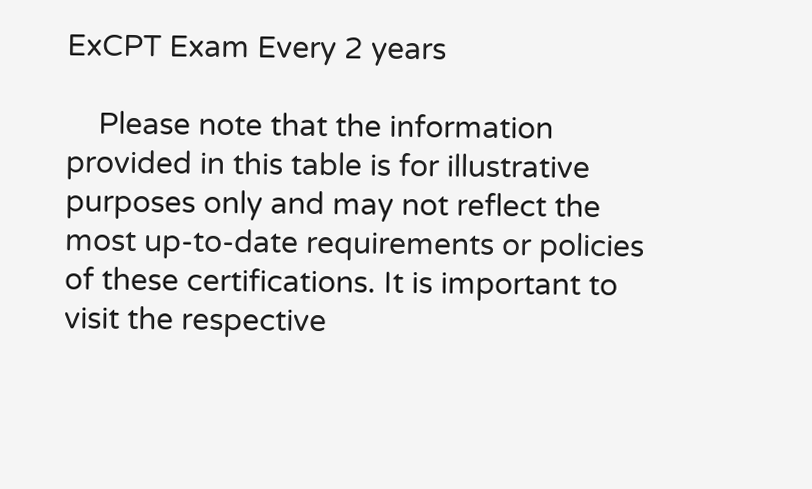ExCPT Exam Every 2 years

    Please note that the information provided in this table is for illustrative purposes only and may not reflect the most up-to-date requirements or policies of these certifications. It is important to visit the respective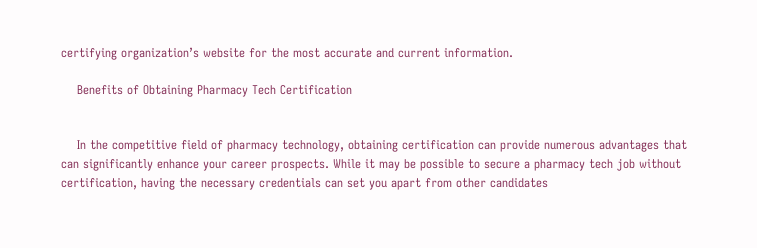certifying organization’s website for the most accurate and current information.

    Benefits of Obtaining Pharmacy Tech Certification


    In the competitive field of pharmacy technology, obtaining certification can provide numerous advantages that can significantly enhance your career prospects. While it may be possible to secure a pharmacy tech job without certification, having the necessary credentials can set you apart from other candidates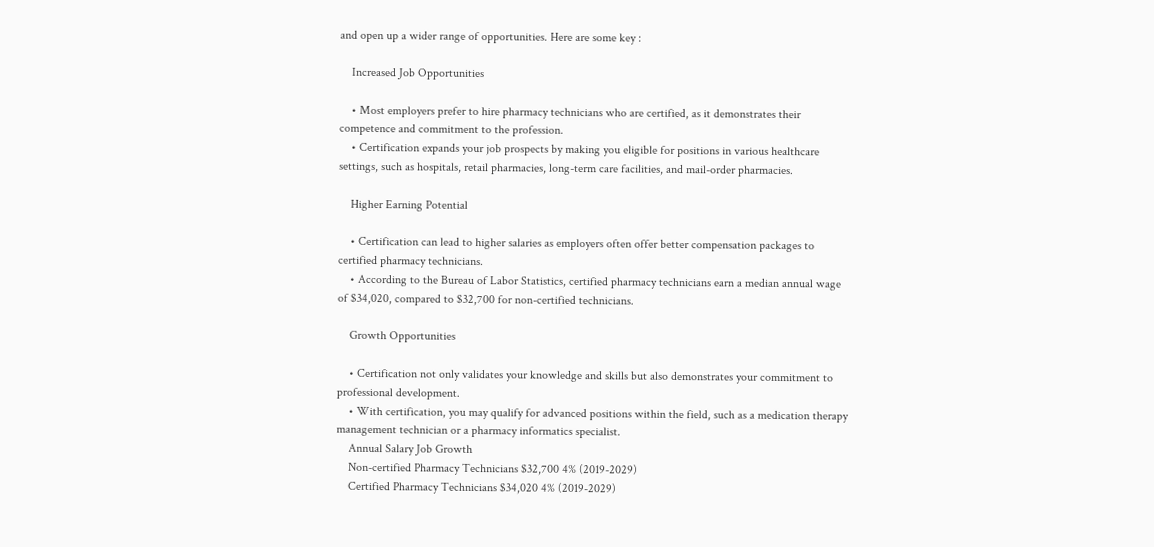and open up a wider range of opportunities. Here are some key :

    Increased Job Opportunities

    • Most employers prefer to hire pharmacy technicians who are certified, as it demonstrates their competence and commitment to the profession.
    • Certification expands your job prospects by making you eligible for positions in various healthcare settings, such as hospitals, retail pharmacies, long-term care facilities, and mail-order pharmacies.

    Higher Earning Potential

    • Certification can lead to higher salaries as employers often offer better compensation packages to certified pharmacy technicians.
    • According to the Bureau of Labor Statistics, certified pharmacy technicians earn a median annual wage of $34,020, compared to $32,700 for non-certified technicians.

    Growth Opportunities

    • Certification not only validates your knowledge and skills but also demonstrates your commitment to professional development.
    • With certification, you may qualify for advanced positions within the field, such as a medication therapy management technician or a pharmacy informatics specialist.
    Annual Salary Job Growth
    Non-certified Pharmacy Technicians $32,700 4% (2019-2029)
    Certified Pharmacy Technicians $34,020 4% (2019-2029)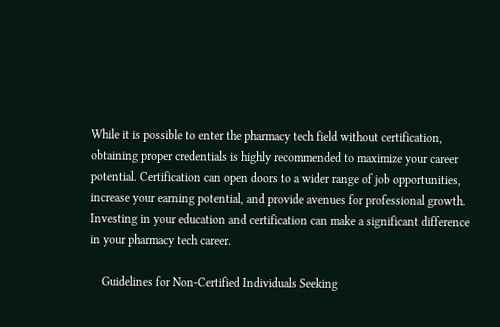While it is possible to enter the pharmacy tech field without certification, obtaining proper credentials is highly recommended to maximize your career potential. Certification can open doors to a wider range of job opportunities, increase your earning potential, and provide avenues for professional growth. Investing in your education and certification can make a significant difference in your pharmacy tech career.

    Guidelines for Non-Certified Individuals Seeking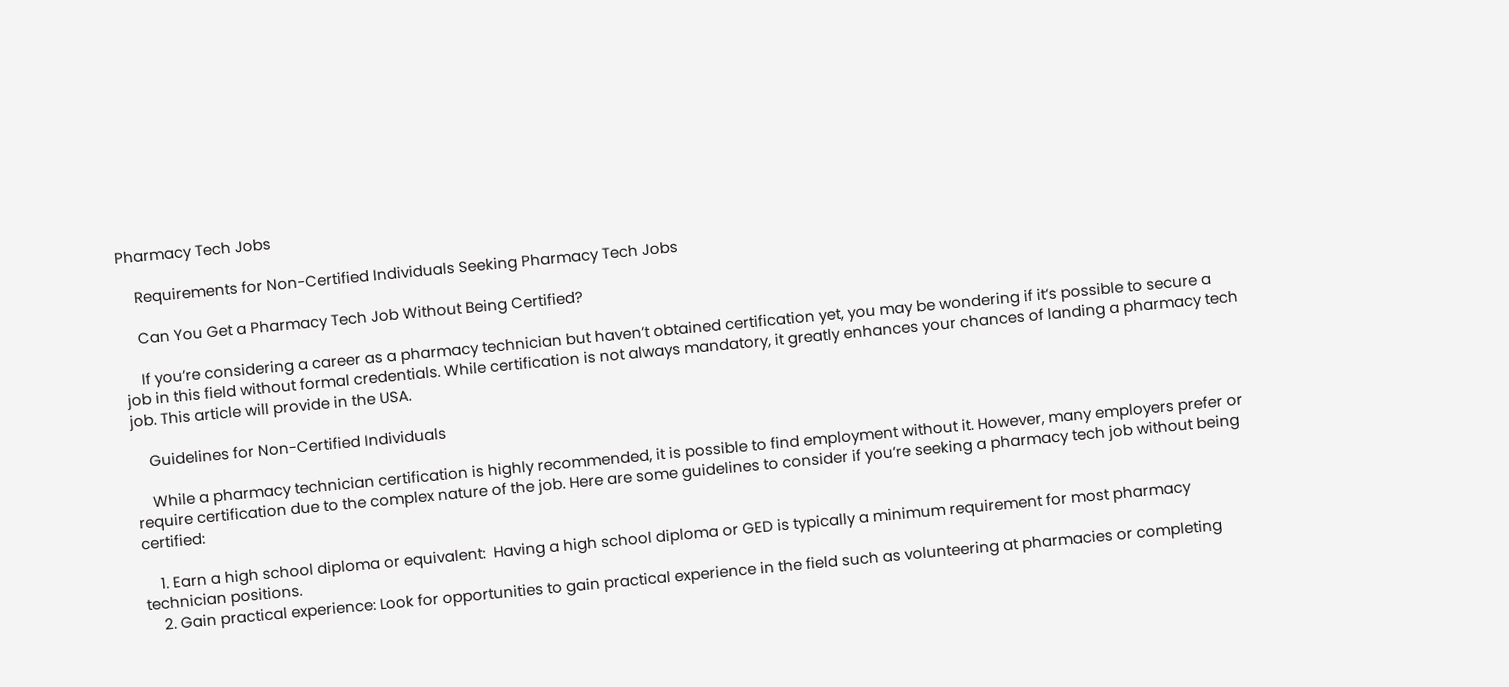Pharmacy Tech Jobs

    Requirements for Non-Certified Individuals Seeking Pharmacy Tech Jobs

    Can You Get a Pharmacy Tech Job Without Being Certified?

    If you’re considering a career as a pharmacy technician but haven’t obtained certification yet, you may be wondering if it’s possible to secure a job in this field without formal credentials. While certification is not always mandatory, it greatly enhances your chances of landing a pharmacy tech job. This article will provide in the USA.

    Guidelines for Non-Certified Individuals

    While a pharmacy technician certification is highly recommended, it is possible to find employment without it. However, many employers prefer or require certification due to the complex nature of the job. Here are some guidelines to consider if you’re seeking a pharmacy tech job without being certified:

    1. Earn a high school diploma or equivalent:  Having a high school diploma or GED is typically a minimum requirement for most pharmacy technician positions.
    2. Gain practical experience: Look for opportunities to gain practical experience in the field such as volunteering at pharmacies or completing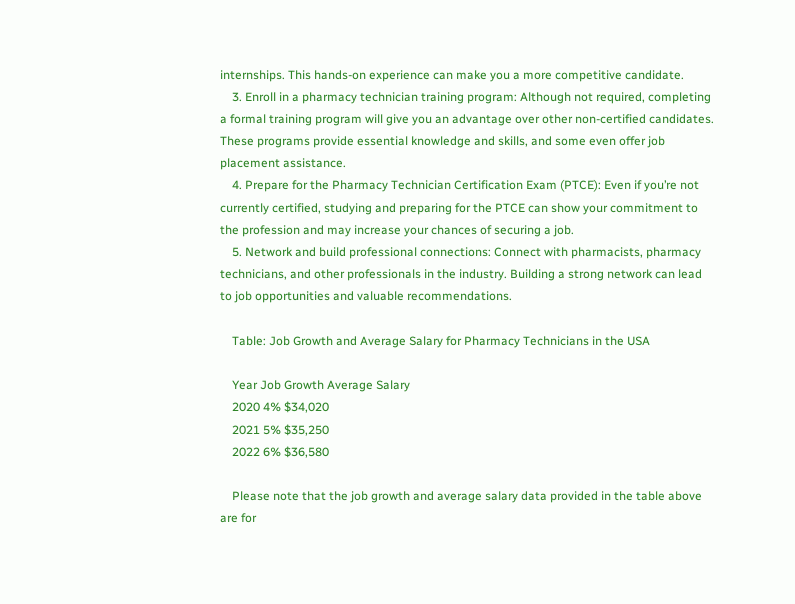internships. This hands-on experience can make you a more competitive candidate.
    3. Enroll in a pharmacy technician training program: Although not required, completing a formal training program will give you an advantage over other non-certified candidates. These programs provide essential knowledge and skills, and some even offer job placement assistance.
    4. Prepare for the Pharmacy Technician Certification Exam (PTCE): Even if you’re not currently certified, studying and preparing for the PTCE can show your commitment to the profession and may increase your chances of securing a job.
    5. Network and build professional connections: Connect with pharmacists, pharmacy technicians, and other professionals in the industry. Building a strong network can lead to job opportunities and valuable recommendations.

    Table: Job Growth and Average Salary for Pharmacy Technicians in the USA

    Year Job Growth Average Salary
    2020 4% $34,020
    2021 5% $35,250
    2022 6% $36,580

    Please note that the job growth and average salary data provided in the table above are for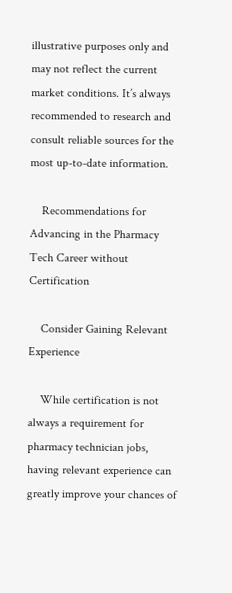illustrative purposes only and may not reflect the current market conditions. It’s always recommended to research and consult reliable sources for the most up-to-date information.

    Recommendations for Advancing in the Pharmacy Tech Career without Certification

    Consider Gaining Relevant Experience

    While certification is not always a requirement for pharmacy technician jobs, having relevant experience can greatly improve your chances of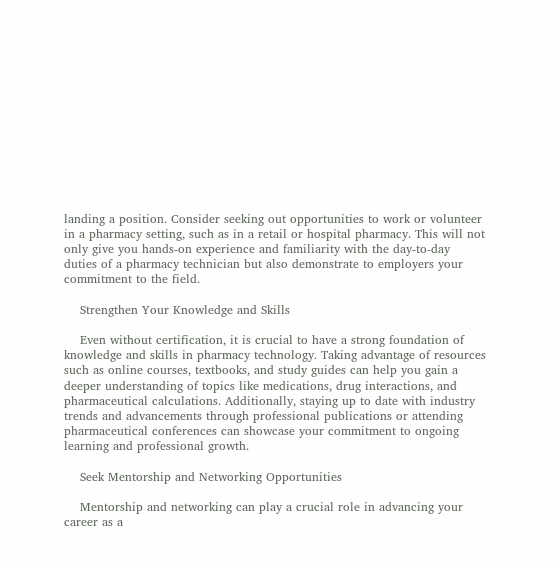landing a position. Consider seeking out opportunities to work or volunteer in a pharmacy setting, such as in a retail or hospital pharmacy. This will not only give you hands-on experience and familiarity with the day-to-day duties of a pharmacy technician but also demonstrate to employers your commitment to the field.

    Strengthen Your Knowledge and Skills

    Even without certification, it is crucial to have a strong foundation of knowledge and skills in pharmacy technology. Taking advantage of resources such as online courses, textbooks, and study guides can help you gain a deeper understanding of topics like medications, drug interactions, and pharmaceutical calculations. Additionally, staying up to date with industry trends and advancements through professional publications or attending pharmaceutical conferences can showcase your commitment to ongoing learning and professional growth.

    Seek Mentorship and Networking Opportunities

    Mentorship and networking can play a crucial role in advancing your career as a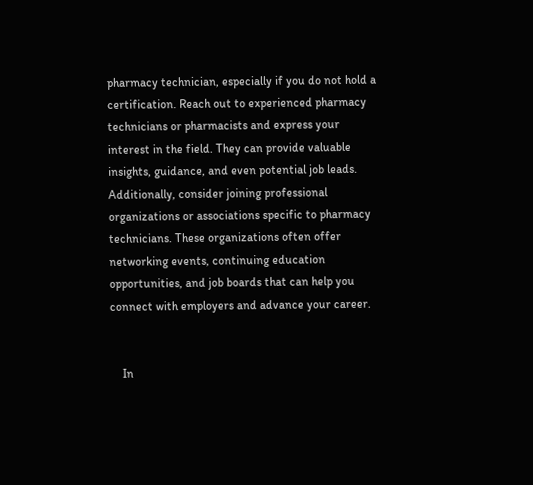pharmacy technician, especially if you do not hold a certification. Reach out to experienced pharmacy technicians or pharmacists and express your interest in the field. They can provide valuable insights, guidance, and even potential job leads. Additionally, consider joining professional organizations or associations specific to pharmacy technicians. These organizations often offer networking events, continuing education opportunities, and job boards that can help you connect with employers and advance your career.


    In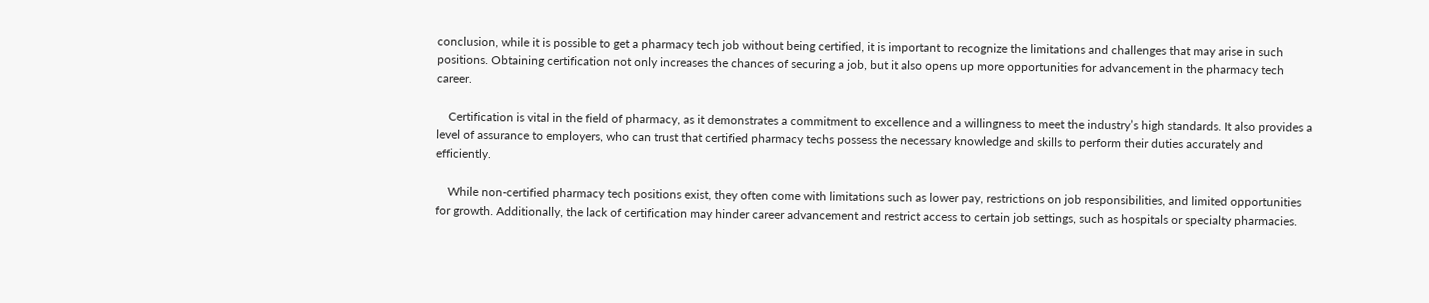conclusion, while it is possible to get a pharmacy tech job without being certified, it is important to recognize the limitations and challenges that may arise in such positions. Obtaining certification not only increases the chances of securing a job, but it also opens up more opportunities for advancement in the pharmacy tech career.

    Certification is vital in the field of pharmacy, as it demonstrates a commitment to excellence and a willingness to meet the industry’s high standards. It also provides a level of assurance to employers, who can trust that certified pharmacy techs possess the necessary knowledge and skills to perform their duties accurately and efficiently.

    While non-certified pharmacy tech positions exist, they often come with limitations such as lower pay, restrictions on job responsibilities, and limited opportunities for growth. Additionally, the lack of certification may hinder career advancement and restrict access to certain job settings, such as hospitals or specialty pharmacies.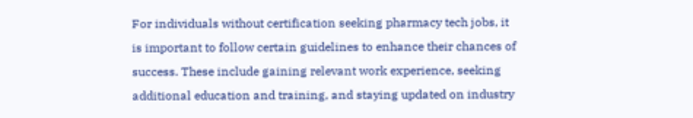For individuals without certification seeking pharmacy tech jobs, it is important to follow certain guidelines to enhance their chances of success. These include gaining relevant work experience, seeking additional education and training, and staying updated on industry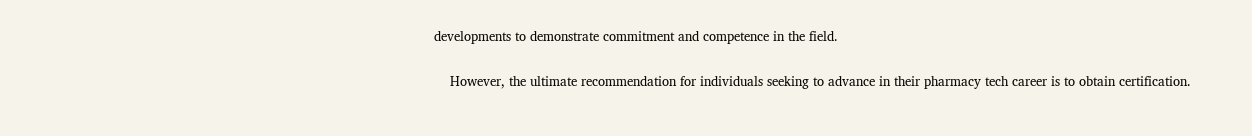developments to demonstrate commitment and competence in the field.

    However, the ultimate recommendation for individuals seeking to advance in their pharmacy tech career is to obtain certification.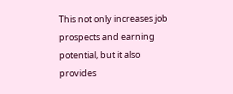This not only increases job prospects and earning potential, but it also provides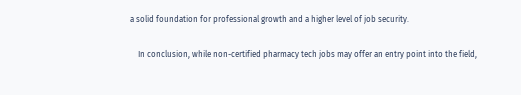a solid foundation for professional growth and a higher level of job security.

    In conclusion, while non-certified pharmacy tech jobs may offer an entry point into the field,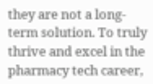they are not a long-term solution. To truly thrive and excel in the pharmacy tech career,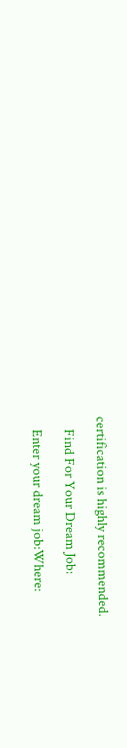certification is highly recommended.

    Find For Your Dream Job:

    Enter your dream job:Where: